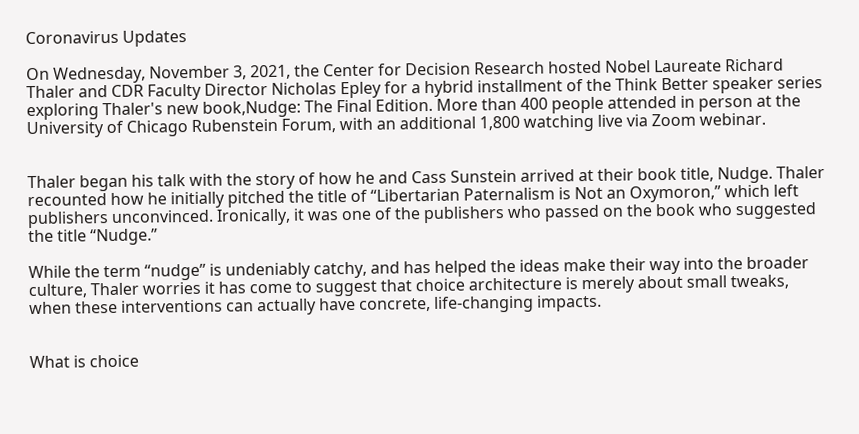Coronavirus Updates

On Wednesday, November 3, 2021, the Center for Decision Research hosted Nobel Laureate Richard Thaler and CDR Faculty Director Nicholas Epley for a hybrid installment of the Think Better speaker series exploring Thaler's new book,Nudge: The Final Edition. More than 400 people attended in person at the University of Chicago Rubenstein Forum, with an additional 1,800 watching live via Zoom webinar.


Thaler began his talk with the story of how he and Cass Sunstein arrived at their book title, Nudge. Thaler recounted how he initially pitched the title of “Libertarian Paternalism is Not an Oxymoron,” which left publishers unconvinced. Ironically, it was one of the publishers who passed on the book who suggested the title “Nudge.”

While the term “nudge” is undeniably catchy, and has helped the ideas make their way into the broader culture, Thaler worries it has come to suggest that choice architecture is merely about small tweaks, when these interventions can actually have concrete, life-changing impacts.


What is choice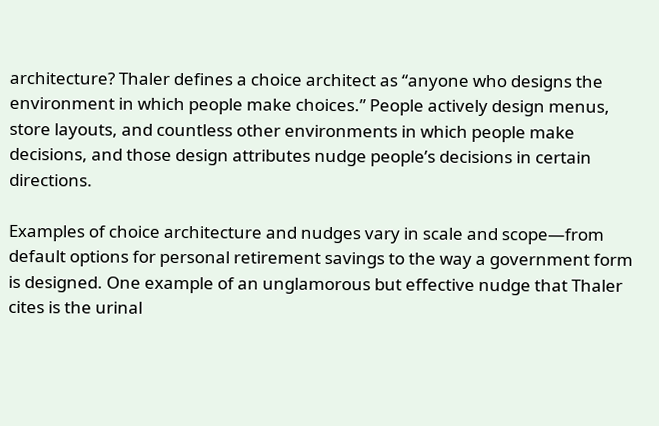architecture? Thaler defines a choice architect as “anyone who designs the environment in which people make choices.” People actively design menus, store layouts, and countless other environments in which people make decisions, and those design attributes nudge people’s decisions in certain directions.

Examples of choice architecture and nudges vary in scale and scope—from default options for personal retirement savings to the way a government form is designed. One example of an unglamorous but effective nudge that Thaler cites is the urinal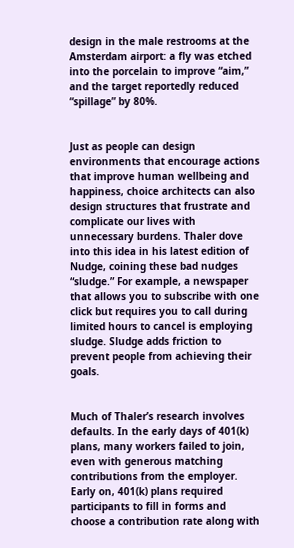design in the male restrooms at the Amsterdam airport: a fly was etched into the porcelain to improve “aim,” and the target reportedly reduced “spillage” by 80%.


Just as people can design environments that encourage actions that improve human wellbeing and happiness, choice architects can also design structures that frustrate and complicate our lives with unnecessary burdens. Thaler dove into this idea in his latest edition of Nudge, coining these bad nudges “sludge.” For example, a newspaper that allows you to subscribe with one click but requires you to call during limited hours to cancel is employing sludge. Sludge adds friction to prevent people from achieving their goals.


Much of Thaler’s research involves defaults. In the early days of 401(k) plans, many workers failed to join, even with generous matching contributions from the employer. Early on, 401(k) plans required participants to fill in forms and choose a contribution rate along with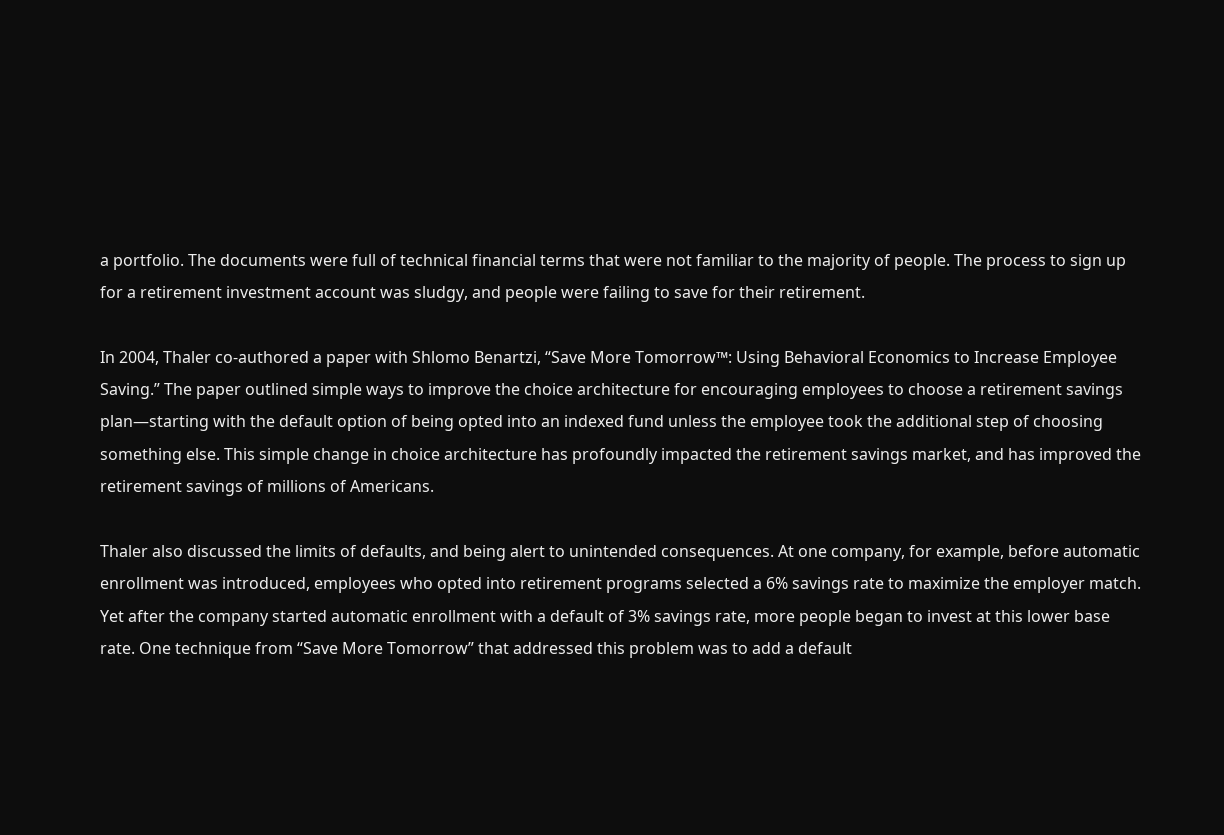a portfolio. The documents were full of technical financial terms that were not familiar to the majority of people. The process to sign up for a retirement investment account was sludgy, and people were failing to save for their retirement.

In 2004, Thaler co-authored a paper with Shlomo Benartzi, “Save More Tomorrow™: Using Behavioral Economics to Increase Employee Saving.” The paper outlined simple ways to improve the choice architecture for encouraging employees to choose a retirement savings plan—starting with the default option of being opted into an indexed fund unless the employee took the additional step of choosing something else. This simple change in choice architecture has profoundly impacted the retirement savings market, and has improved the retirement savings of millions of Americans.

Thaler also discussed the limits of defaults, and being alert to unintended consequences. At one company, for example, before automatic enrollment was introduced, employees who opted into retirement programs selected a 6% savings rate to maximize the employer match. Yet after the company started automatic enrollment with a default of 3% savings rate, more people began to invest at this lower base rate. One technique from “Save More Tomorrow” that addressed this problem was to add a default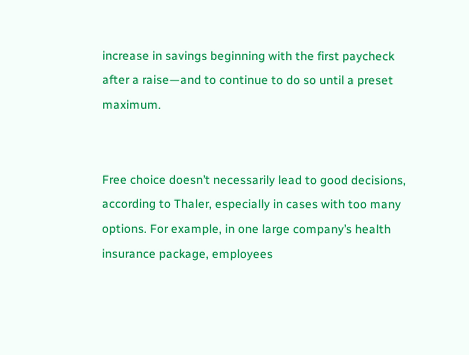increase in savings beginning with the first paycheck after a raise—and to continue to do so until a preset maximum.


Free choice doesn’t necessarily lead to good decisions, according to Thaler, especially in cases with too many options. For example, in one large company’s health insurance package, employees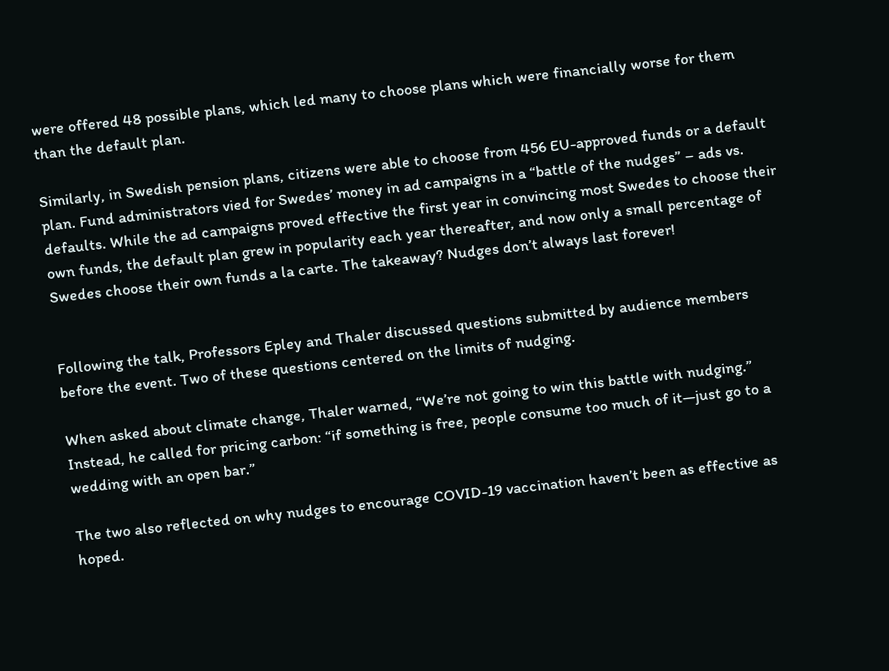were offered 48 possible plans, which led many to choose plans which were financially worse for them than the default plan.

Similarly, in Swedish pension plans, citizens were able to choose from 456 EU-approved funds or a default plan. Fund administrators vied for Swedes’ money in ad campaigns in a “battle of the nudges” – ads vs. defaults. While the ad campaigns proved effective the first year in convincing most Swedes to choose their own funds, the default plan grew in popularity each year thereafter, and now only a small percentage of Swedes choose their own funds a la carte. The takeaway? Nudges don’t always last forever!


Following the talk, Professors Epley and Thaler discussed questions submitted by audience members before the event. Two of these questions centered on the limits of nudging.

When asked about climate change, Thaler warned, “We’re not going to win this battle with nudging.” Instead, he called for pricing carbon: “if something is free, people consume too much of it—just go to a wedding with an open bar.”

The two also reflected on why nudges to encourage COVID-19 vaccination haven’t been as effective as hoped.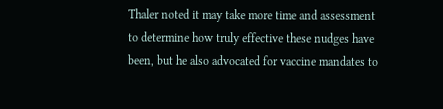Thaler noted it may take more time and assessment to determine how truly effective these nudges have been, but he also advocated for vaccine mandates to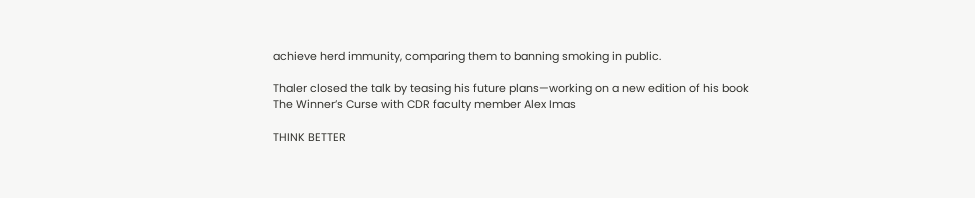achieve herd immunity, comparing them to banning smoking in public.

Thaler closed the talk by teasing his future plans—working on a new edition of his book The Winner’s Curse with CDR faculty member Alex Imas

THINK BETTER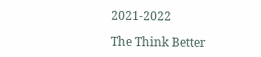2021-2022

The Think Better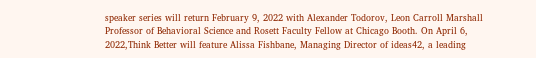speaker series will return February 9, 2022 with Alexander Todorov, Leon Carroll Marshall Professor of Behavioral Science and Rosett Faculty Fellow at Chicago Booth. On April 6, 2022,Think Better will feature Alissa Fishbane, Managing Director of ideas42, a leading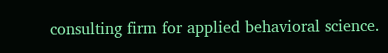consulting firm for applied behavioral science.